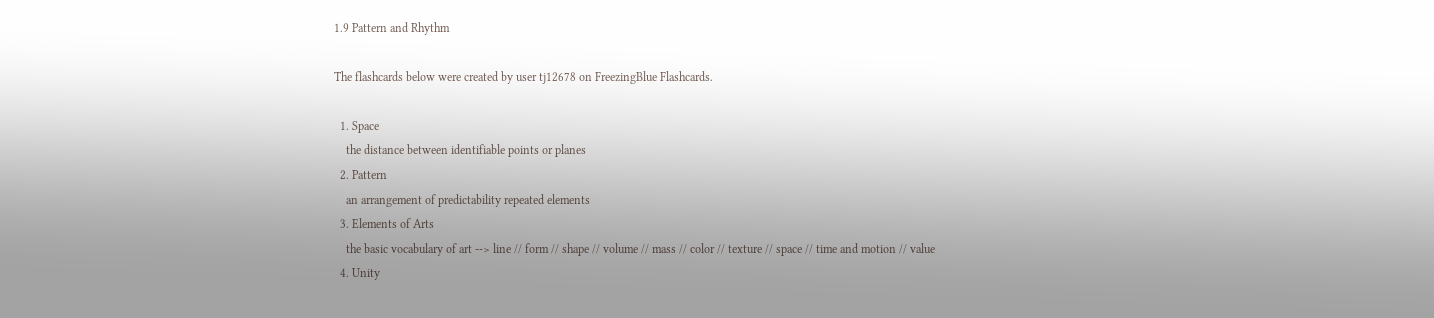1.9 Pattern and Rhythm

The flashcards below were created by user tj12678 on FreezingBlue Flashcards.

  1. Space
    the distance between identifiable points or planes
  2. Pattern
    an arrangement of predictability repeated elements
  3. Elements of Arts
    the basic vocabulary of art --> line // form // shape // volume // mass // color // texture // space // time and motion // value
  4. Unity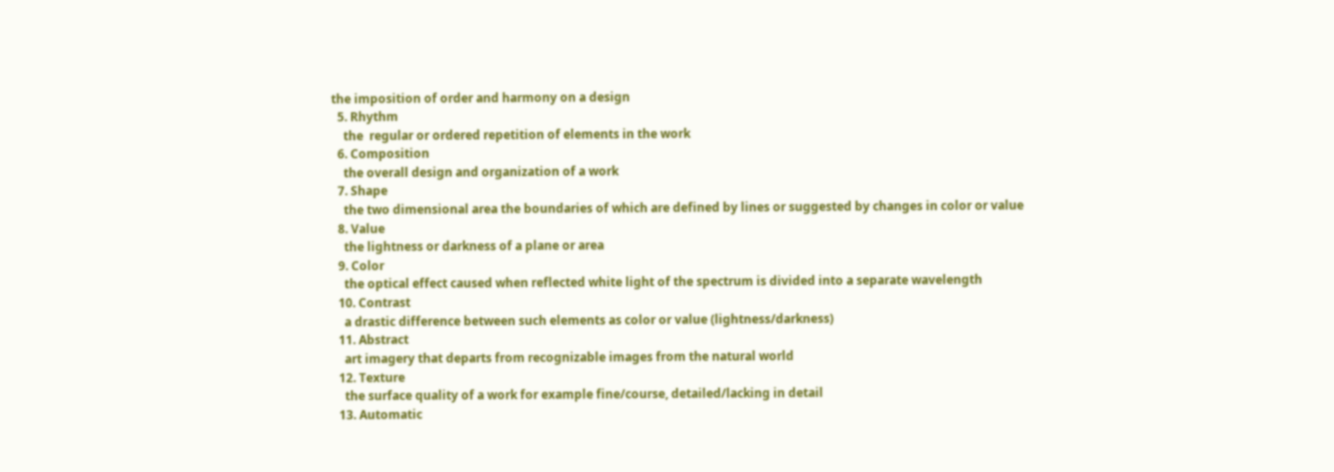the imposition of order and harmony on a design
  5. Rhythm
    the  regular or ordered repetition of elements in the work
  6. Composition
    the overall design and organization of a work
  7. Shape
    the two dimensional area the boundaries of which are defined by lines or suggested by changes in color or value
  8. Value
    the lightness or darkness of a plane or area
  9. Color
    the optical effect caused when reflected white light of the spectrum is divided into a separate wavelength
  10. Contrast
    a drastic difference between such elements as color or value (lightness/darkness)
  11. Abstract
    art imagery that departs from recognizable images from the natural world
  12. Texture
    the surface quality of a work for example fine/course, detailed/lacking in detail
  13. Automatic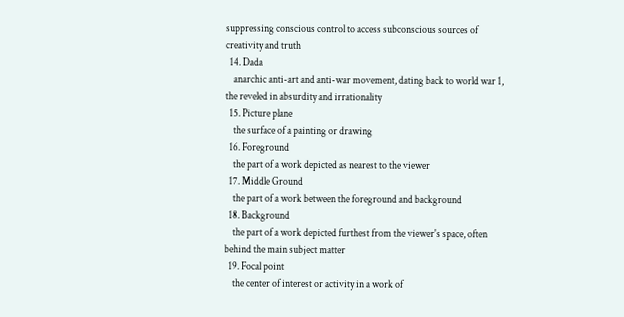suppressing conscious control to access subconscious sources of creativity and truth
  14. Dada
    anarchic anti-art and anti-war movement, dating back to world war 1, the reveled in absurdity and irrationality
  15. Picture plane
    the surface of a painting or drawing
  16. Foreground
    the part of a work depicted as nearest to the viewer
  17. Middle Ground
    the part of a work between the foreground and background
  18. Background
    the part of a work depicted furthest from the viewer's space, often behind the main subject matter
  19. Focal point
    the center of interest or activity in a work of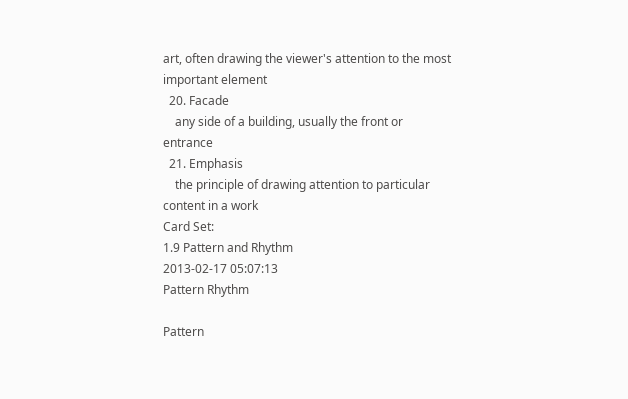art, often drawing the viewer's attention to the most important element
  20. Facade
    any side of a building, usually the front or entrance
  21. Emphasis
    the principle of drawing attention to particular content in a work
Card Set:
1.9 Pattern and Rhythm
2013-02-17 05:07:13
Pattern Rhythm

Pattern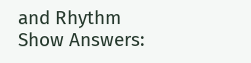and Rhythm
Show Answers: